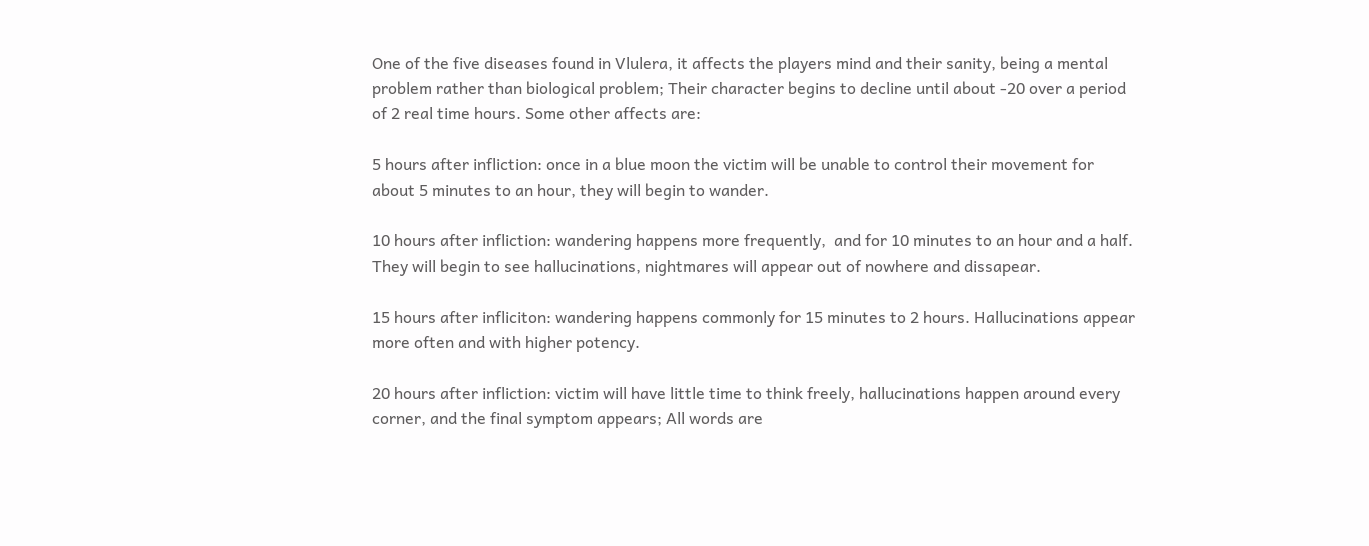One of the five diseases found in Vlulera, it affects the players mind and their sanity, being a mental problem rather than biological problem; Their character begins to decline until about -20 over a period of 2 real time hours. Some other affects are:

5 hours after infliction: once in a blue moon the victim will be unable to control their movement for about 5 minutes to an hour, they will begin to wander.

10 hours after infliction: wandering happens more frequently,  and for 10 minutes to an hour and a half. They will begin to see hallucinations, nightmares will appear out of nowhere and dissapear.

15 hours after infliciton: wandering happens commonly for 15 minutes to 2 hours. Hallucinations appear more often and with higher potency.

20 hours after infliction: victim will have little time to think freely, hallucinations happen around every corner, and the final symptom appears; All words are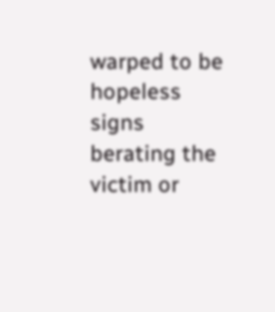warped to be hopeless signs berating the victim or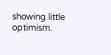showing little optimism.